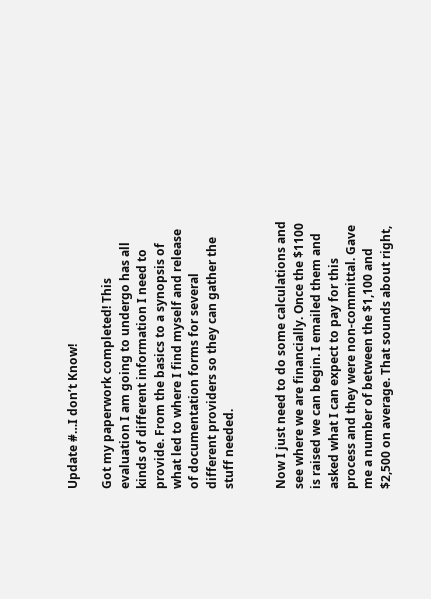Update #…I don’t Know!

Got my paperwork completed! This evaluation I am going to undergo has all kinds of different information I need to provide. From the basics to a synopsis of what led to where I find myself and release of documentation forms for several different providers so they can gather the stuff needed.


Now I just need to do some calculations and see where we are financially. Once the $1100 is raised we can begin. I emailed them and asked what I can expect to pay for this process and they were non-committal. Gave me a number of between the $1,100 and $2,500 on average. That sounds about right,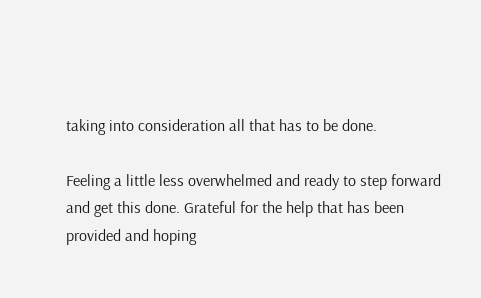taking into consideration all that has to be done.

Feeling a little less overwhelmed and ready to step forward and get this done. Grateful for the help that has been provided and hoping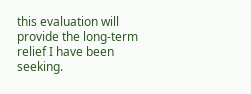this evaluation will provide the long-term relief I have been seeking.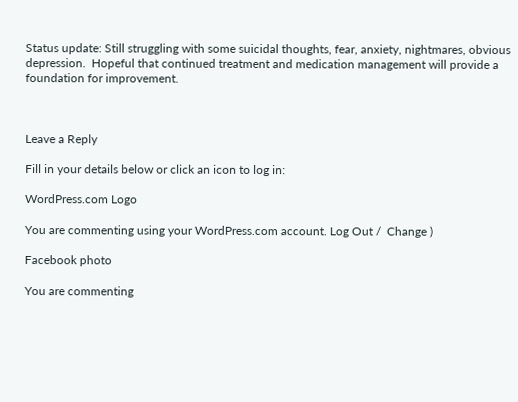Status update: Still struggling with some suicidal thoughts, fear, anxiety, nightmares, obvious depression.  Hopeful that continued treatment and medication management will provide a foundation for improvement.



Leave a Reply

Fill in your details below or click an icon to log in:

WordPress.com Logo

You are commenting using your WordPress.com account. Log Out /  Change )

Facebook photo

You are commenting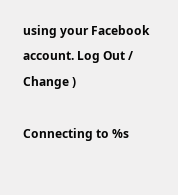using your Facebook account. Log Out /  Change )

Connecting to %s